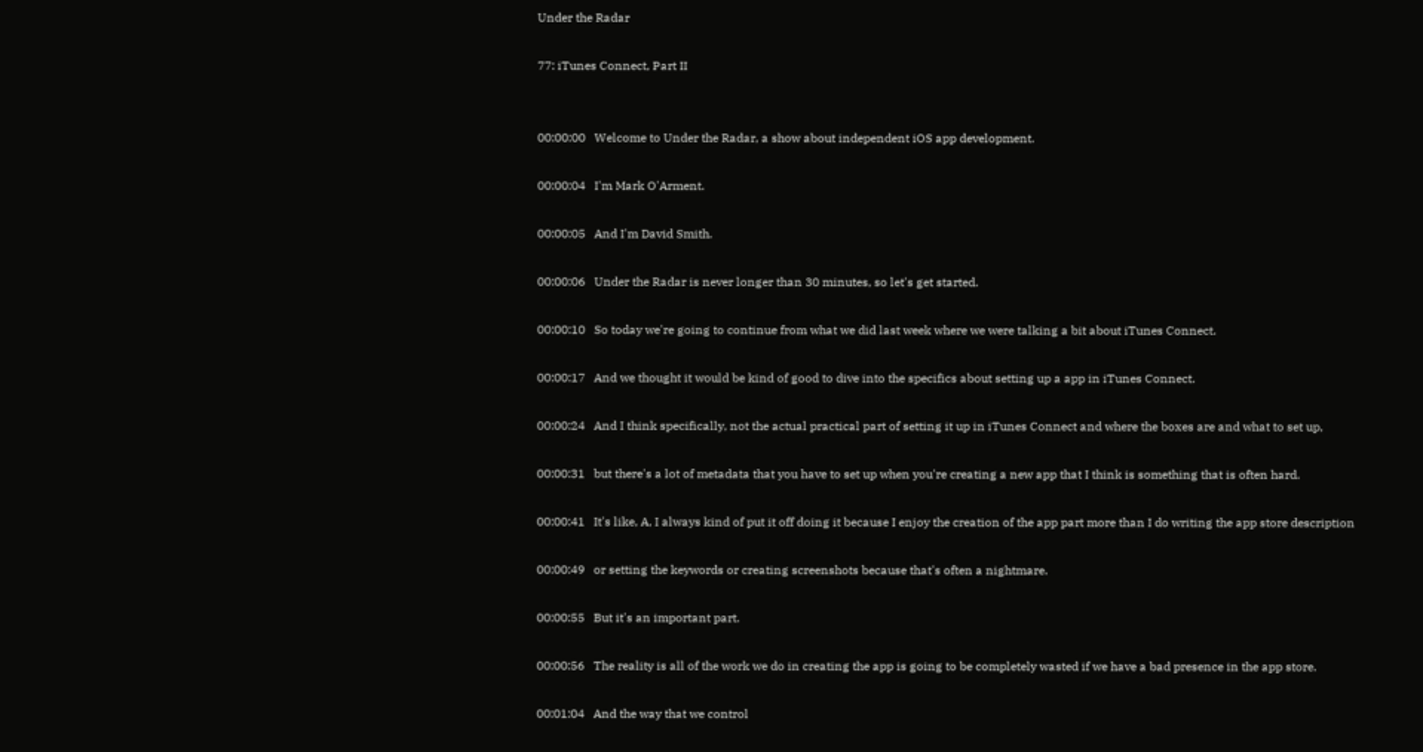Under the Radar

77: iTunes Connect, Part II


00:00:00   Welcome to Under the Radar, a show about independent iOS app development.

00:00:04   I'm Mark O'Arment.

00:00:05   And I'm David Smith.

00:00:06   Under the Radar is never longer than 30 minutes, so let's get started.

00:00:10   So today we're going to continue from what we did last week where we were talking a bit about iTunes Connect.

00:00:17   And we thought it would be kind of good to dive into the specifics about setting up a app in iTunes Connect.

00:00:24   And I think specifically, not the actual practical part of setting it up in iTunes Connect and where the boxes are and what to set up,

00:00:31   but there's a lot of metadata that you have to set up when you're creating a new app that I think is something that is often hard.

00:00:41   It's like, A, I always kind of put it off doing it because I enjoy the creation of the app part more than I do writing the app store description

00:00:49   or setting the keywords or creating screenshots because that's often a nightmare.

00:00:55   But it's an important part.

00:00:56   The reality is all of the work we do in creating the app is going to be completely wasted if we have a bad presence in the app store.

00:01:04   And the way that we control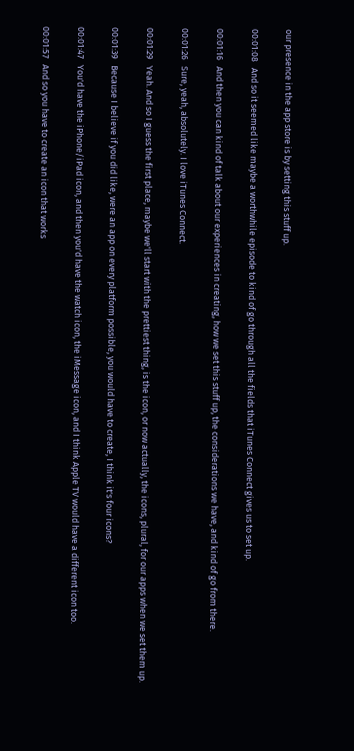our presence in the app store is by setting this stuff up.

00:01:08   And so it seemed like maybe a worthwhile episode to kind of go through all the fields that iTunes Connect gives us to set up.

00:01:16   And then you can kind of talk about our experiences in creating, how we set this stuff up, the considerations we have, and kind of go from there.

00:01:26   Sure, yeah, absolutely. I love iTunes Connect.

00:01:29   Yeah. And so I guess the first place, maybe we'll start with the prettiest thing, is the icon, or now actually, the icons, plural, for our apps when we set them up.

00:01:39   Because I believe if you did like, were an app on every platform possible, you would have to create, I think it's four icons?

00:01:47   You'd have the iPhone/iPad icon, and then you'd have the watch icon, the iMessage icon, and I think Apple TV would have a different icon too.

00:01:57   And so you have to create an icon that works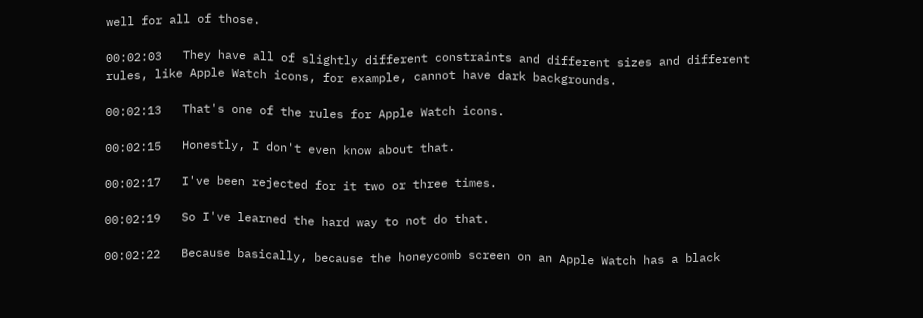well for all of those.

00:02:03   They have all of slightly different constraints and different sizes and different rules, like Apple Watch icons, for example, cannot have dark backgrounds.

00:02:13   That's one of the rules for Apple Watch icons.

00:02:15   Honestly, I don't even know about that.

00:02:17   I've been rejected for it two or three times.

00:02:19   So I've learned the hard way to not do that.

00:02:22   Because basically, because the honeycomb screen on an Apple Watch has a black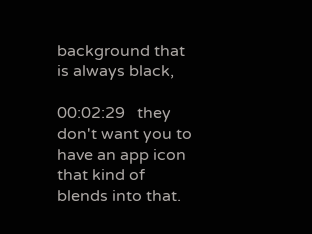background that is always black,

00:02:29   they don't want you to have an app icon that kind of blends into that.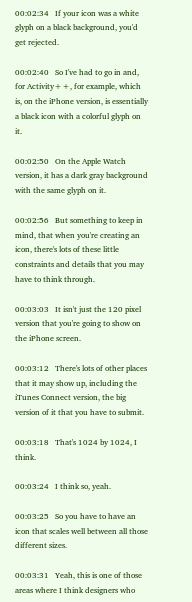00:02:34   If your icon was a white glyph on a black background, you'd get rejected.

00:02:40   So I've had to go in and, for Activity++, for example, which is, on the iPhone version, is essentially a black icon with a colorful glyph on it.

00:02:50   On the Apple Watch version, it has a dark gray background with the same glyph on it.

00:02:56   But something to keep in mind, that when you're creating an icon, there's lots of these little constraints and details that you may have to think through.

00:03:03   It isn't just the 120 pixel version that you're going to show on the iPhone screen.

00:03:12   There's lots of other places that it may show up, including the iTunes Connect version, the big version of it that you have to submit.

00:03:18   That's 1024 by 1024, I think.

00:03:24   I think so, yeah.

00:03:25   So you have to have an icon that scales well between all those different sizes.

00:03:31   Yeah, this is one of those areas where I think designers who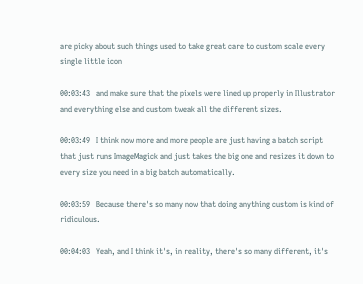are picky about such things used to take great care to custom scale every single little icon

00:03:43   and make sure that the pixels were lined up properly in Illustrator and everything else and custom tweak all the different sizes.

00:03:49   I think now more and more people are just having a batch script that just runs ImageMagick and just takes the big one and resizes it down to every size you need in a big batch automatically.

00:03:59   Because there's so many now that doing anything custom is kind of ridiculous.

00:04:03   Yeah, and I think it's, in reality, there's so many different, it's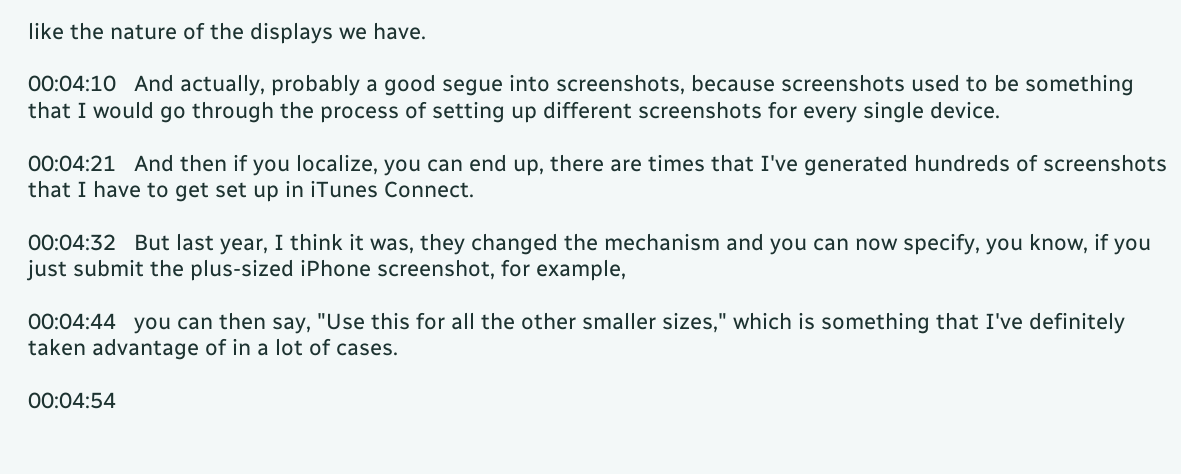like the nature of the displays we have.

00:04:10   And actually, probably a good segue into screenshots, because screenshots used to be something that I would go through the process of setting up different screenshots for every single device.

00:04:21   And then if you localize, you can end up, there are times that I've generated hundreds of screenshots that I have to get set up in iTunes Connect.

00:04:32   But last year, I think it was, they changed the mechanism and you can now specify, you know, if you just submit the plus-sized iPhone screenshot, for example,

00:04:44   you can then say, "Use this for all the other smaller sizes," which is something that I've definitely taken advantage of in a lot of cases.

00:04:54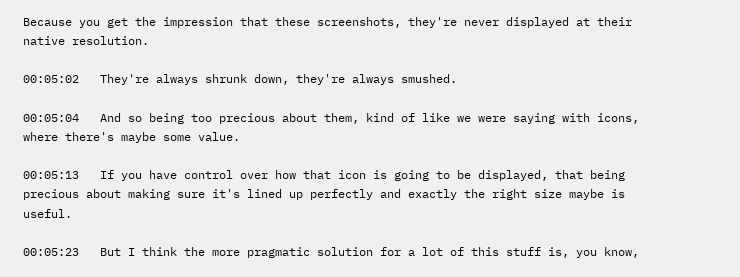Because you get the impression that these screenshots, they're never displayed at their native resolution.

00:05:02   They're always shrunk down, they're always smushed.

00:05:04   And so being too precious about them, kind of like we were saying with icons, where there's maybe some value.

00:05:13   If you have control over how that icon is going to be displayed, that being precious about making sure it's lined up perfectly and exactly the right size maybe is useful.

00:05:23   But I think the more pragmatic solution for a lot of this stuff is, you know,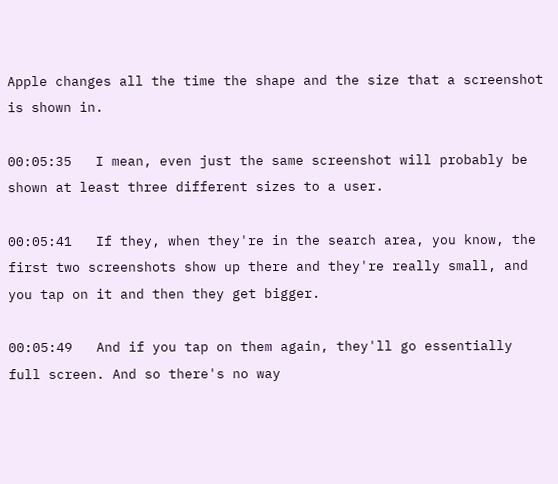Apple changes all the time the shape and the size that a screenshot is shown in.

00:05:35   I mean, even just the same screenshot will probably be shown at least three different sizes to a user.

00:05:41   If they, when they're in the search area, you know, the first two screenshots show up there and they're really small, and you tap on it and then they get bigger.

00:05:49   And if you tap on them again, they'll go essentially full screen. And so there's no way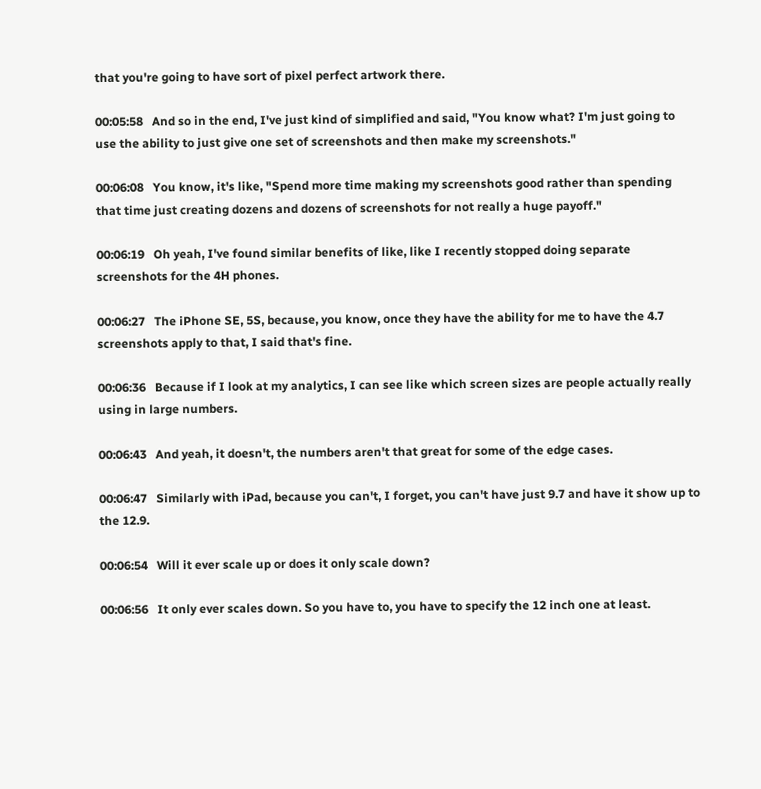that you're going to have sort of pixel perfect artwork there.

00:05:58   And so in the end, I've just kind of simplified and said, "You know what? I'm just going to use the ability to just give one set of screenshots and then make my screenshots."

00:06:08   You know, it's like, "Spend more time making my screenshots good rather than spending that time just creating dozens and dozens of screenshots for not really a huge payoff."

00:06:19   Oh yeah, I've found similar benefits of like, like I recently stopped doing separate screenshots for the 4H phones.

00:06:27   The iPhone SE, 5S, because, you know, once they have the ability for me to have the 4.7 screenshots apply to that, I said that's fine.

00:06:36   Because if I look at my analytics, I can see like which screen sizes are people actually really using in large numbers.

00:06:43   And yeah, it doesn't, the numbers aren't that great for some of the edge cases.

00:06:47   Similarly with iPad, because you can't, I forget, you can't have just 9.7 and have it show up to the 12.9.

00:06:54   Will it ever scale up or does it only scale down?

00:06:56   It only ever scales down. So you have to, you have to specify the 12 inch one at least.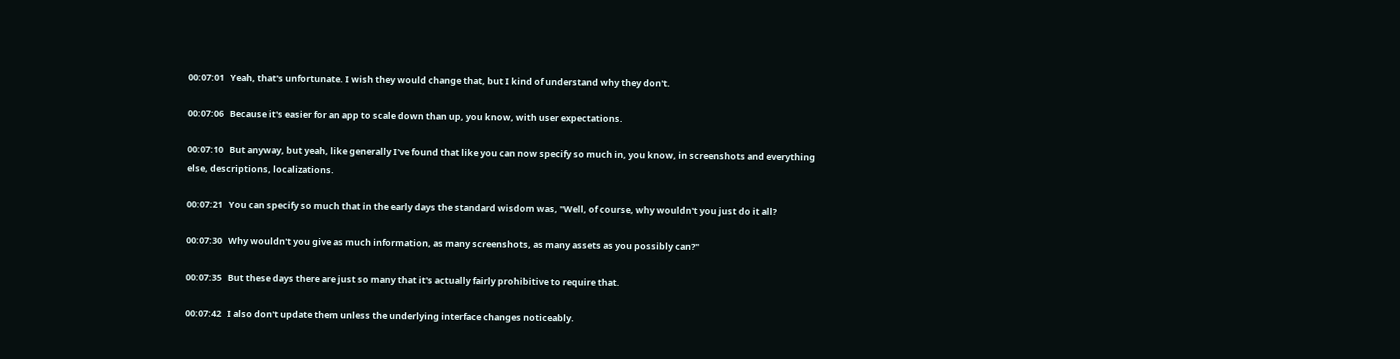00:07:01   Yeah, that's unfortunate. I wish they would change that, but I kind of understand why they don't.

00:07:06   Because it's easier for an app to scale down than up, you know, with user expectations.

00:07:10   But anyway, but yeah, like generally I've found that like you can now specify so much in, you know, in screenshots and everything else, descriptions, localizations.

00:07:21   You can specify so much that in the early days the standard wisdom was, "Well, of course, why wouldn't you just do it all?

00:07:30   Why wouldn't you give as much information, as many screenshots, as many assets as you possibly can?"

00:07:35   But these days there are just so many that it's actually fairly prohibitive to require that.

00:07:42   I also don't update them unless the underlying interface changes noticeably.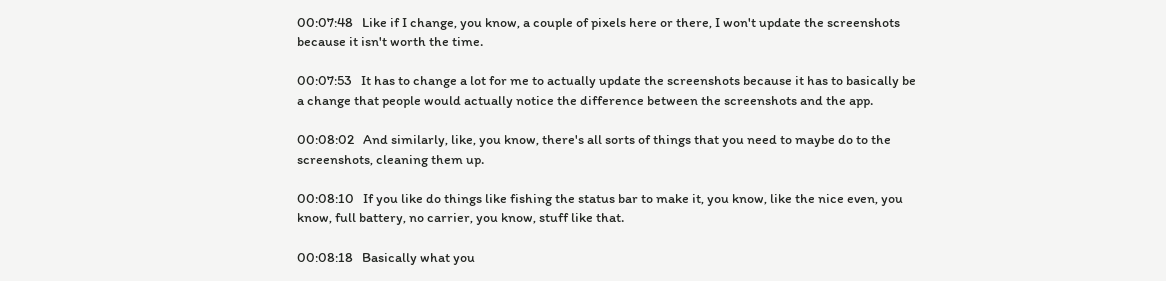00:07:48   Like if I change, you know, a couple of pixels here or there, I won't update the screenshots because it isn't worth the time.

00:07:53   It has to change a lot for me to actually update the screenshots because it has to basically be a change that people would actually notice the difference between the screenshots and the app.

00:08:02   And similarly, like, you know, there's all sorts of things that you need to maybe do to the screenshots, cleaning them up.

00:08:10   If you like do things like fishing the status bar to make it, you know, like the nice even, you know, full battery, no carrier, you know, stuff like that.

00:08:18   Basically what you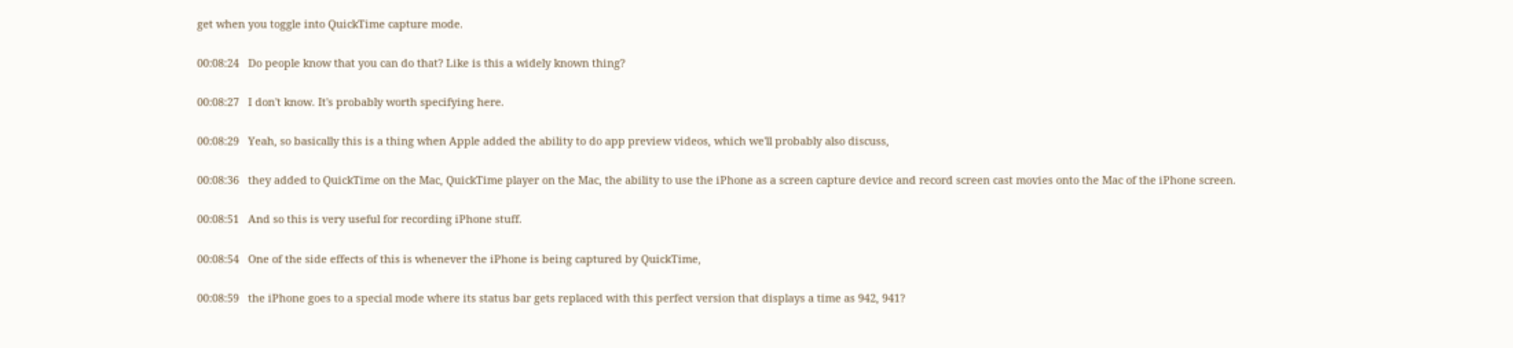get when you toggle into QuickTime capture mode.

00:08:24   Do people know that you can do that? Like is this a widely known thing?

00:08:27   I don't know. It's probably worth specifying here.

00:08:29   Yeah, so basically this is a thing when Apple added the ability to do app preview videos, which we'll probably also discuss,

00:08:36   they added to QuickTime on the Mac, QuickTime player on the Mac, the ability to use the iPhone as a screen capture device and record screen cast movies onto the Mac of the iPhone screen.

00:08:51   And so this is very useful for recording iPhone stuff.

00:08:54   One of the side effects of this is whenever the iPhone is being captured by QuickTime,

00:08:59   the iPhone goes to a special mode where its status bar gets replaced with this perfect version that displays a time as 942, 941?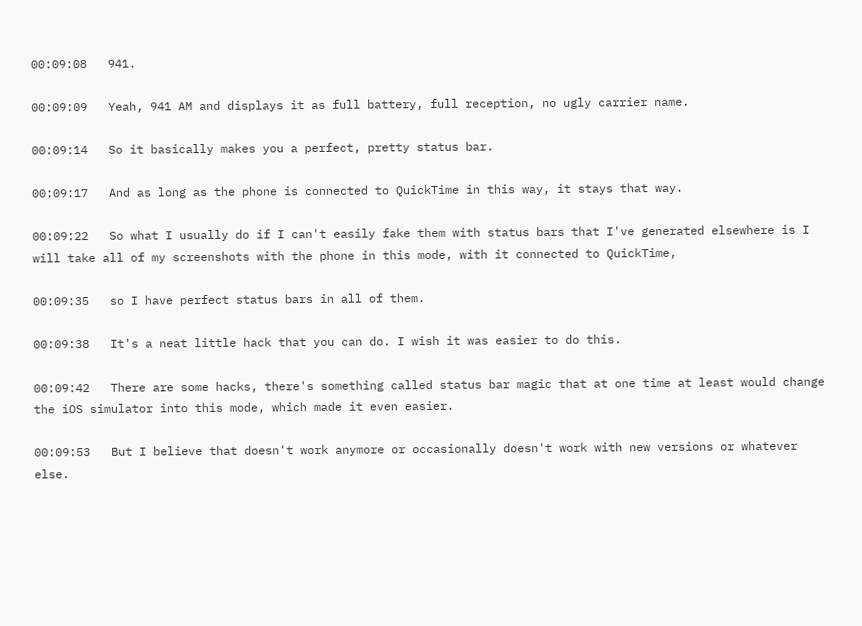00:09:08   941.

00:09:09   Yeah, 941 AM and displays it as full battery, full reception, no ugly carrier name.

00:09:14   So it basically makes you a perfect, pretty status bar.

00:09:17   And as long as the phone is connected to QuickTime in this way, it stays that way.

00:09:22   So what I usually do if I can't easily fake them with status bars that I've generated elsewhere is I will take all of my screenshots with the phone in this mode, with it connected to QuickTime,

00:09:35   so I have perfect status bars in all of them.

00:09:38   It's a neat little hack that you can do. I wish it was easier to do this.

00:09:42   There are some hacks, there's something called status bar magic that at one time at least would change the iOS simulator into this mode, which made it even easier.

00:09:53   But I believe that doesn't work anymore or occasionally doesn't work with new versions or whatever else.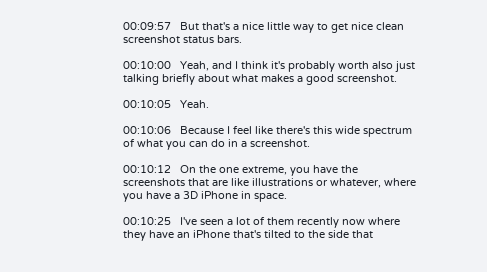00:09:57   But that's a nice little way to get nice clean screenshot status bars.

00:10:00   Yeah, and I think it's probably worth also just talking briefly about what makes a good screenshot.

00:10:05   Yeah.

00:10:06   Because I feel like there's this wide spectrum of what you can do in a screenshot.

00:10:12   On the one extreme, you have the screenshots that are like illustrations or whatever, where you have a 3D iPhone in space.

00:10:25   I've seen a lot of them recently now where they have an iPhone that's tilted to the side that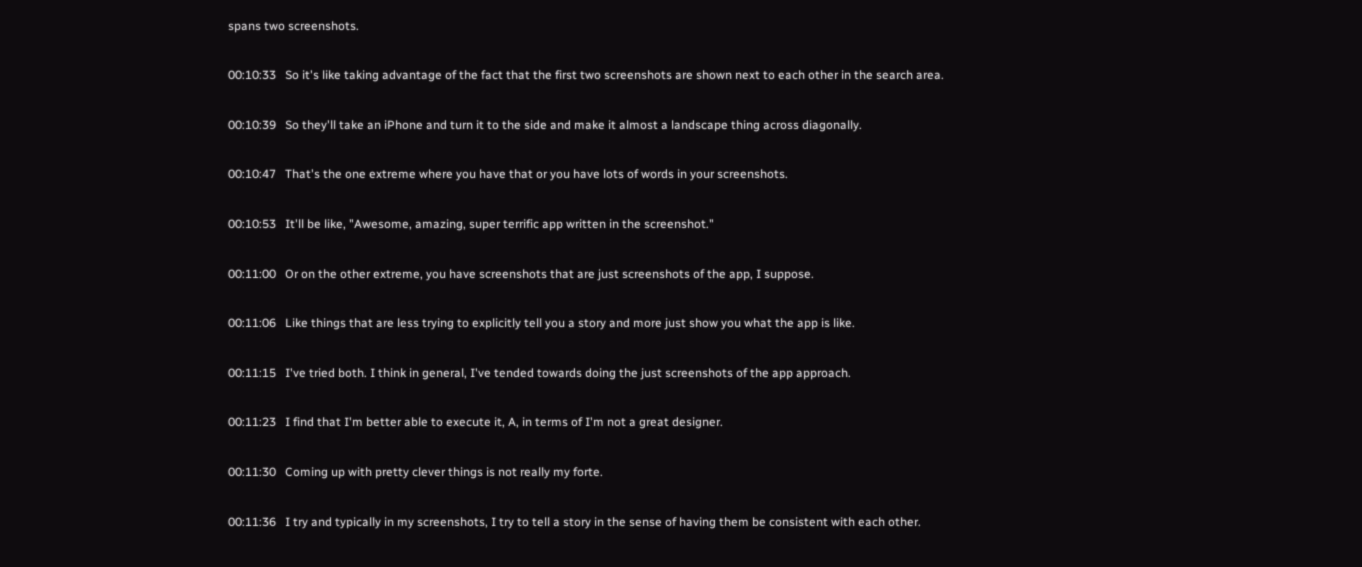spans two screenshots.

00:10:33   So it's like taking advantage of the fact that the first two screenshots are shown next to each other in the search area.

00:10:39   So they'll take an iPhone and turn it to the side and make it almost a landscape thing across diagonally.

00:10:47   That's the one extreme where you have that or you have lots of words in your screenshots.

00:10:53   It'll be like, "Awesome, amazing, super terrific app written in the screenshot."

00:11:00   Or on the other extreme, you have screenshots that are just screenshots of the app, I suppose.

00:11:06   Like things that are less trying to explicitly tell you a story and more just show you what the app is like.

00:11:15   I've tried both. I think in general, I've tended towards doing the just screenshots of the app approach.

00:11:23   I find that I'm better able to execute it, A, in terms of I'm not a great designer.

00:11:30   Coming up with pretty clever things is not really my forte.

00:11:36   I try and typically in my screenshots, I try to tell a story in the sense of having them be consistent with each other.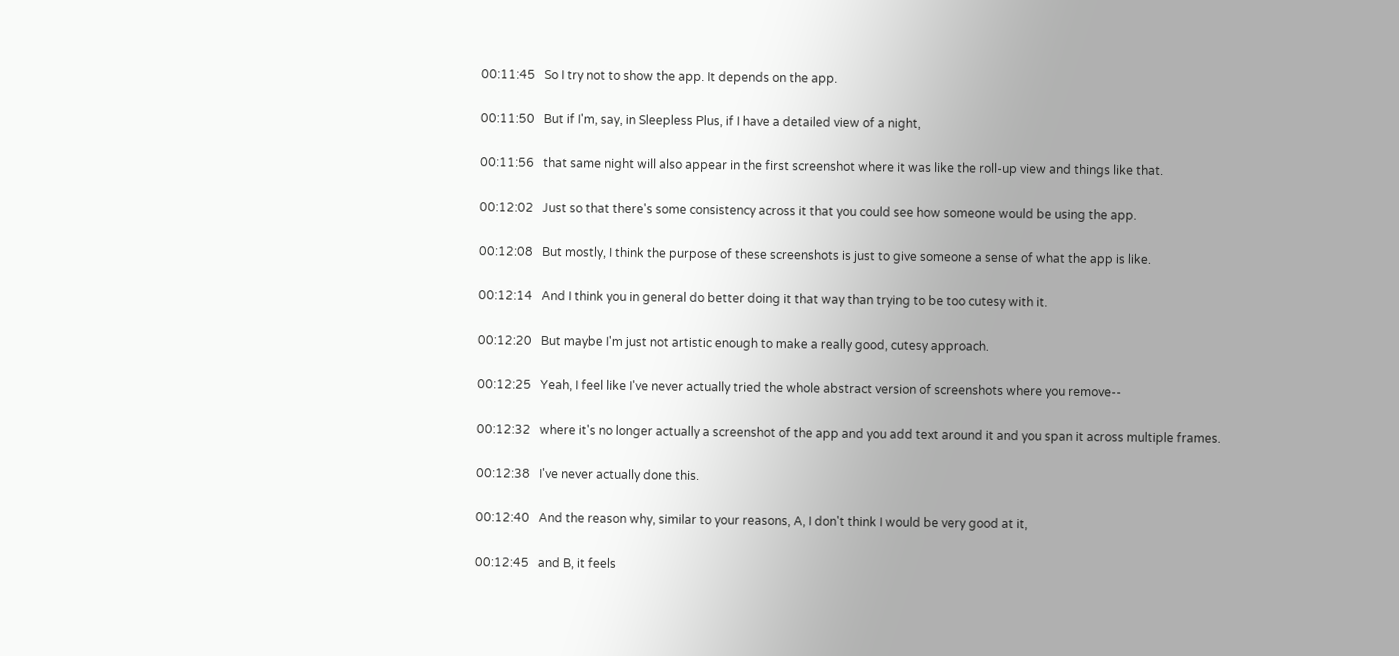00:11:45   So I try not to show the app. It depends on the app.

00:11:50   But if I'm, say, in Sleepless Plus, if I have a detailed view of a night,

00:11:56   that same night will also appear in the first screenshot where it was like the roll-up view and things like that.

00:12:02   Just so that there's some consistency across it that you could see how someone would be using the app.

00:12:08   But mostly, I think the purpose of these screenshots is just to give someone a sense of what the app is like.

00:12:14   And I think you in general do better doing it that way than trying to be too cutesy with it.

00:12:20   But maybe I'm just not artistic enough to make a really good, cutesy approach.

00:12:25   Yeah, I feel like I've never actually tried the whole abstract version of screenshots where you remove--

00:12:32   where it's no longer actually a screenshot of the app and you add text around it and you span it across multiple frames.

00:12:38   I've never actually done this.

00:12:40   And the reason why, similar to your reasons, A, I don't think I would be very good at it,

00:12:45   and B, it feels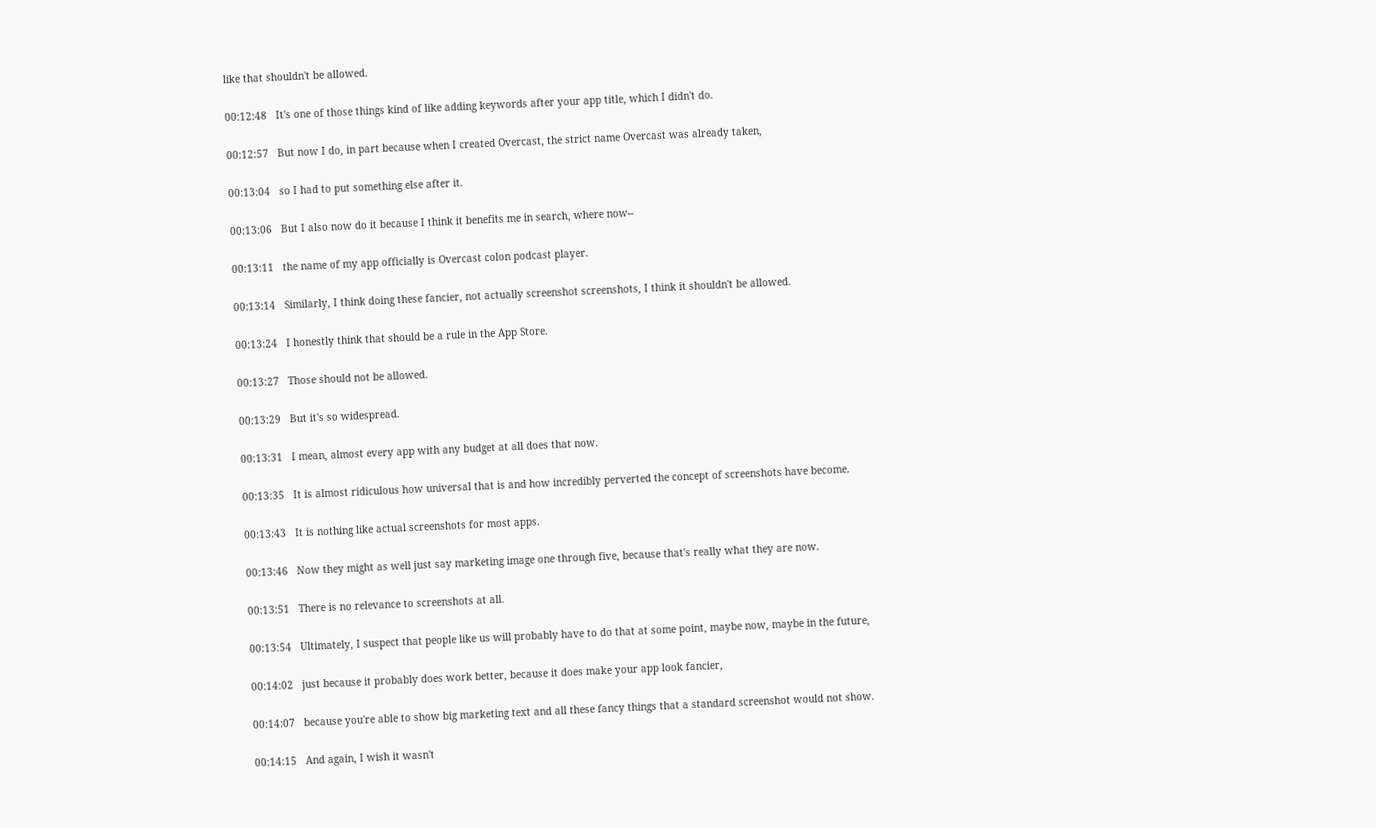like that shouldn't be allowed.

00:12:48   It's one of those things kind of like adding keywords after your app title, which I didn't do.

00:12:57   But now I do, in part because when I created Overcast, the strict name Overcast was already taken,

00:13:04   so I had to put something else after it.

00:13:06   But I also now do it because I think it benefits me in search, where now--

00:13:11   the name of my app officially is Overcast colon podcast player.

00:13:14   Similarly, I think doing these fancier, not actually screenshot screenshots, I think it shouldn't be allowed.

00:13:24   I honestly think that should be a rule in the App Store.

00:13:27   Those should not be allowed.

00:13:29   But it's so widespread.

00:13:31   I mean, almost every app with any budget at all does that now.

00:13:35   It is almost ridiculous how universal that is and how incredibly perverted the concept of screenshots have become.

00:13:43   It is nothing like actual screenshots for most apps.

00:13:46   Now they might as well just say marketing image one through five, because that's really what they are now.

00:13:51   There is no relevance to screenshots at all.

00:13:54   Ultimately, I suspect that people like us will probably have to do that at some point, maybe now, maybe in the future,

00:14:02   just because it probably does work better, because it does make your app look fancier,

00:14:07   because you're able to show big marketing text and all these fancy things that a standard screenshot would not show.

00:14:15   And again, I wish it wasn't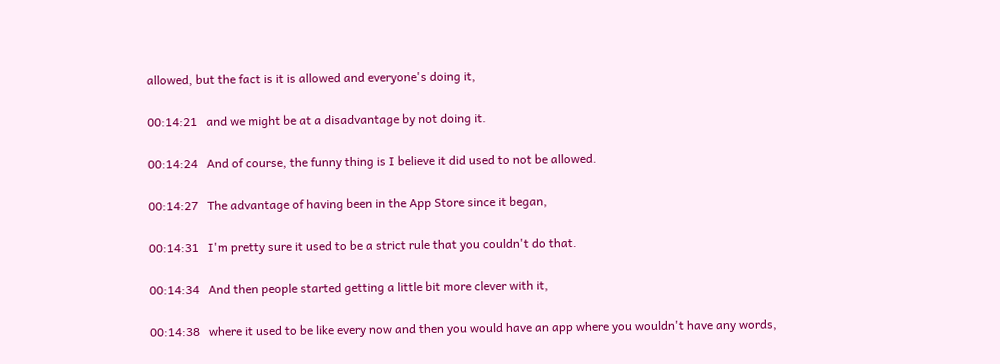allowed, but the fact is it is allowed and everyone's doing it,

00:14:21   and we might be at a disadvantage by not doing it.

00:14:24   And of course, the funny thing is I believe it did used to not be allowed.

00:14:27   The advantage of having been in the App Store since it began,

00:14:31   I'm pretty sure it used to be a strict rule that you couldn't do that.

00:14:34   And then people started getting a little bit more clever with it,

00:14:38   where it used to be like every now and then you would have an app where you wouldn't have any words,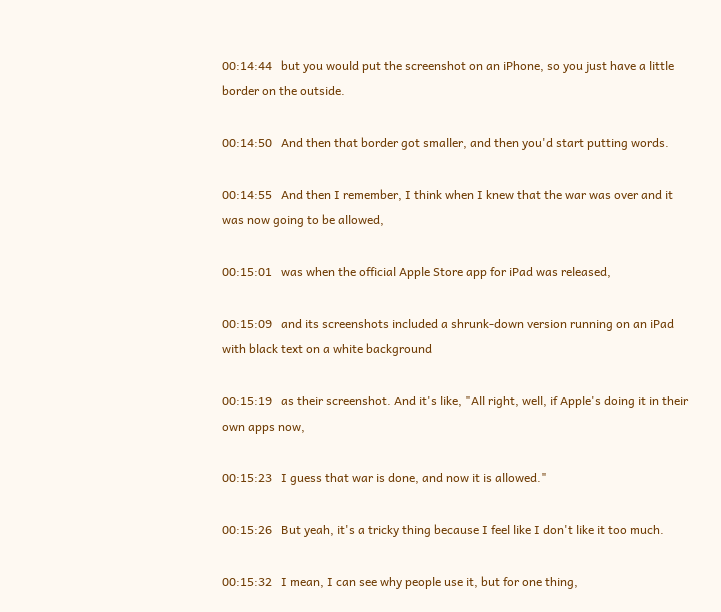00:14:44   but you would put the screenshot on an iPhone, so you just have a little border on the outside.

00:14:50   And then that border got smaller, and then you'd start putting words.

00:14:55   And then I remember, I think when I knew that the war was over and it was now going to be allowed,

00:15:01   was when the official Apple Store app for iPad was released,

00:15:09   and its screenshots included a shrunk-down version running on an iPad with black text on a white background

00:15:19   as their screenshot. And it's like, "All right, well, if Apple's doing it in their own apps now,

00:15:23   I guess that war is done, and now it is allowed."

00:15:26   But yeah, it's a tricky thing because I feel like I don't like it too much.

00:15:32   I mean, I can see why people use it, but for one thing,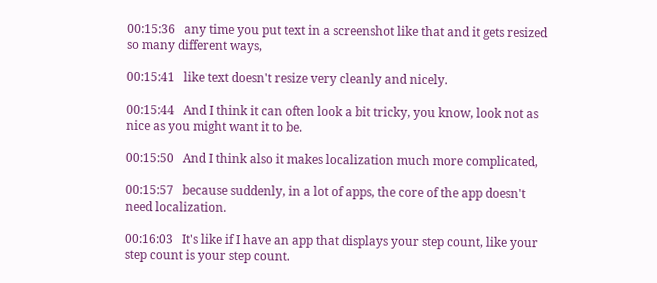00:15:36   any time you put text in a screenshot like that and it gets resized so many different ways,

00:15:41   like text doesn't resize very cleanly and nicely.

00:15:44   And I think it can often look a bit tricky, you know, look not as nice as you might want it to be.

00:15:50   And I think also it makes localization much more complicated,

00:15:57   because suddenly, in a lot of apps, the core of the app doesn't need localization.

00:16:03   It's like if I have an app that displays your step count, like your step count is your step count.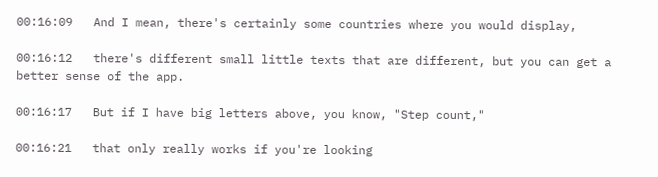00:16:09   And I mean, there's certainly some countries where you would display,

00:16:12   there's different small little texts that are different, but you can get a better sense of the app.

00:16:17   But if I have big letters above, you know, "Step count,"

00:16:21   that only really works if you're looking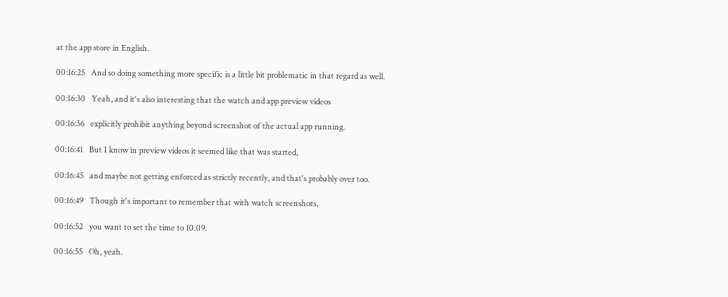at the app store in English.

00:16:25   And so doing something more specific is a little bit problematic in that regard as well.

00:16:30   Yeah, and it's also interesting that the watch and app preview videos

00:16:36   explicitly prohibit anything beyond screenshot of the actual app running.

00:16:41   But I know in preview videos it seemed like that was started,

00:16:45   and maybe not getting enforced as strictly recently, and that's probably over too.

00:16:49   Though it's important to remember that with watch screenshots,

00:16:52   you want to set the time to 10.09.

00:16:55   Oh, yeah.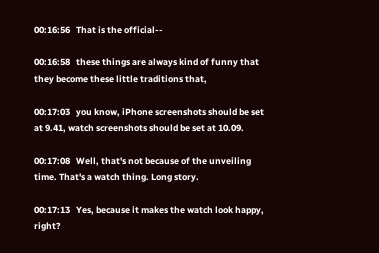00:16:56   That is the official--

00:16:58   these things are always kind of funny that they become these little traditions that,

00:17:03   you know, iPhone screenshots should be set at 9.41, watch screenshots should be set at 10.09.

00:17:08   Well, that's not because of the unveiling time. That's a watch thing. Long story.

00:17:13   Yes, because it makes the watch look happy, right?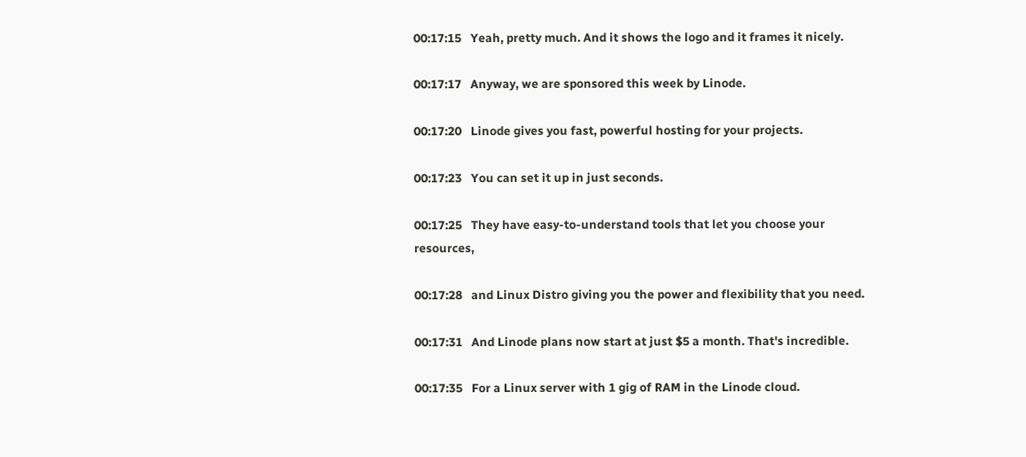00:17:15   Yeah, pretty much. And it shows the logo and it frames it nicely.

00:17:17   Anyway, we are sponsored this week by Linode.

00:17:20   Linode gives you fast, powerful hosting for your projects.

00:17:23   You can set it up in just seconds.

00:17:25   They have easy-to-understand tools that let you choose your resources,

00:17:28   and Linux Distro giving you the power and flexibility that you need.

00:17:31   And Linode plans now start at just $5 a month. That's incredible.

00:17:35   For a Linux server with 1 gig of RAM in the Linode cloud.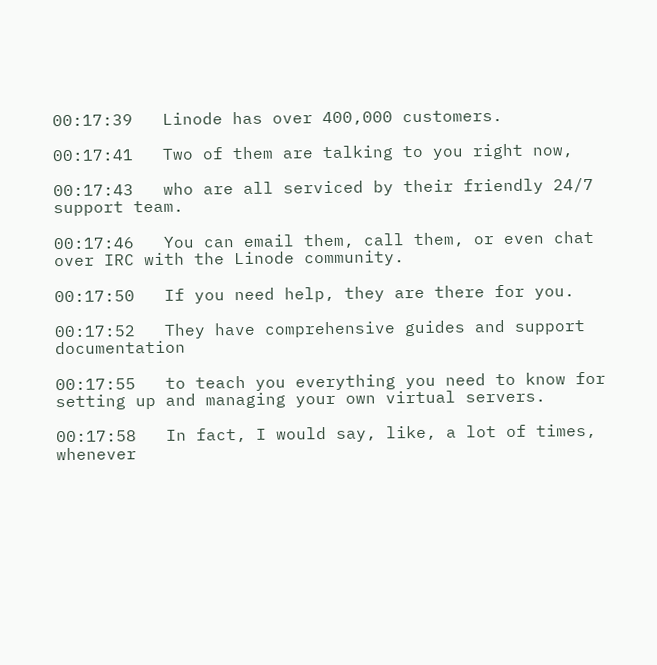00:17:39   Linode has over 400,000 customers.

00:17:41   Two of them are talking to you right now,

00:17:43   who are all serviced by their friendly 24/7 support team.

00:17:46   You can email them, call them, or even chat over IRC with the Linode community.

00:17:50   If you need help, they are there for you.

00:17:52   They have comprehensive guides and support documentation

00:17:55   to teach you everything you need to know for setting up and managing your own virtual servers.

00:17:58   In fact, I would say, like, a lot of times, whenever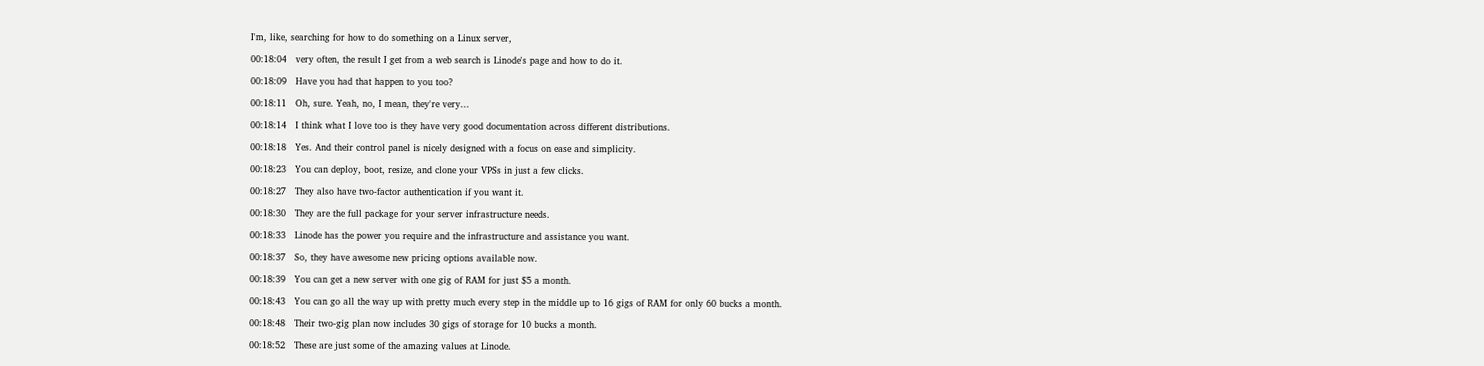I'm, like, searching for how to do something on a Linux server,

00:18:04   very often, the result I get from a web search is Linode's page and how to do it.

00:18:09   Have you had that happen to you too?

00:18:11   Oh, sure. Yeah, no, I mean, they're very...

00:18:14   I think what I love too is they have very good documentation across different distributions.

00:18:18   Yes. And their control panel is nicely designed with a focus on ease and simplicity.

00:18:23   You can deploy, boot, resize, and clone your VPSs in just a few clicks.

00:18:27   They also have two-factor authentication if you want it.

00:18:30   They are the full package for your server infrastructure needs.

00:18:33   Linode has the power you require and the infrastructure and assistance you want.

00:18:37   So, they have awesome new pricing options available now.

00:18:39   You can get a new server with one gig of RAM for just $5 a month.

00:18:43   You can go all the way up with pretty much every step in the middle up to 16 gigs of RAM for only 60 bucks a month.

00:18:48   Their two-gig plan now includes 30 gigs of storage for 10 bucks a month.

00:18:52   These are just some of the amazing values at Linode.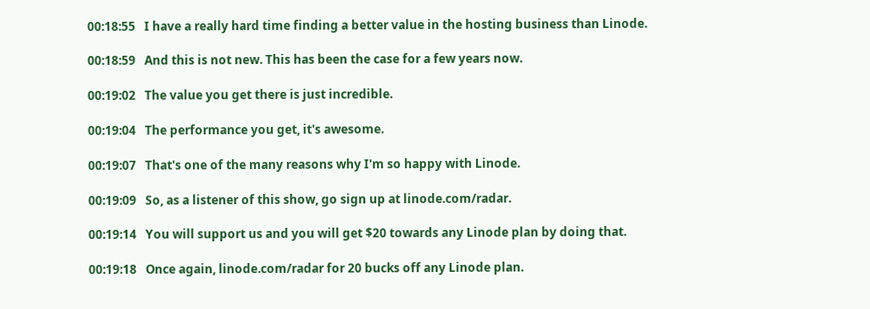00:18:55   I have a really hard time finding a better value in the hosting business than Linode.

00:18:59   And this is not new. This has been the case for a few years now.

00:19:02   The value you get there is just incredible.

00:19:04   The performance you get, it's awesome.

00:19:07   That's one of the many reasons why I'm so happy with Linode.

00:19:09   So, as a listener of this show, go sign up at linode.com/radar.

00:19:14   You will support us and you will get $20 towards any Linode plan by doing that.

00:19:18   Once again, linode.com/radar for 20 bucks off any Linode plan.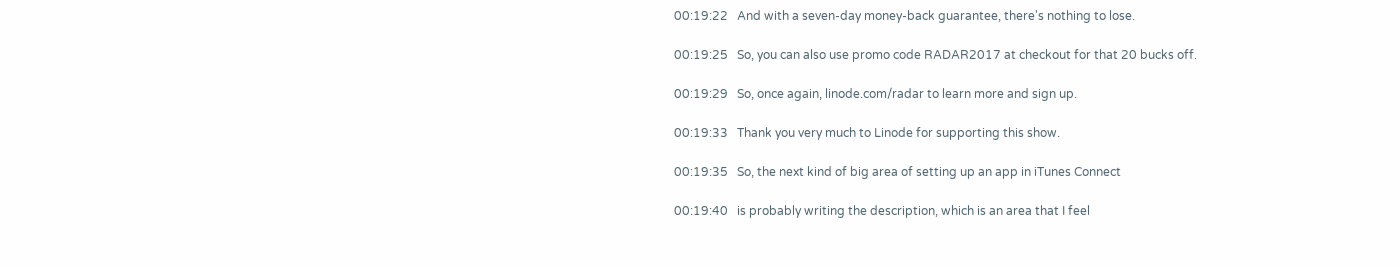00:19:22   And with a seven-day money-back guarantee, there's nothing to lose.

00:19:25   So, you can also use promo code RADAR2017 at checkout for that 20 bucks off.

00:19:29   So, once again, linode.com/radar to learn more and sign up.

00:19:33   Thank you very much to Linode for supporting this show.

00:19:35   So, the next kind of big area of setting up an app in iTunes Connect

00:19:40   is probably writing the description, which is an area that I feel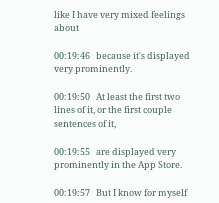like I have very mixed feelings about

00:19:46   because it's displayed very prominently.

00:19:50   At least the first two lines of it, or the first couple sentences of it,

00:19:55   are displayed very prominently in the App Store.

00:19:57   But I know for myself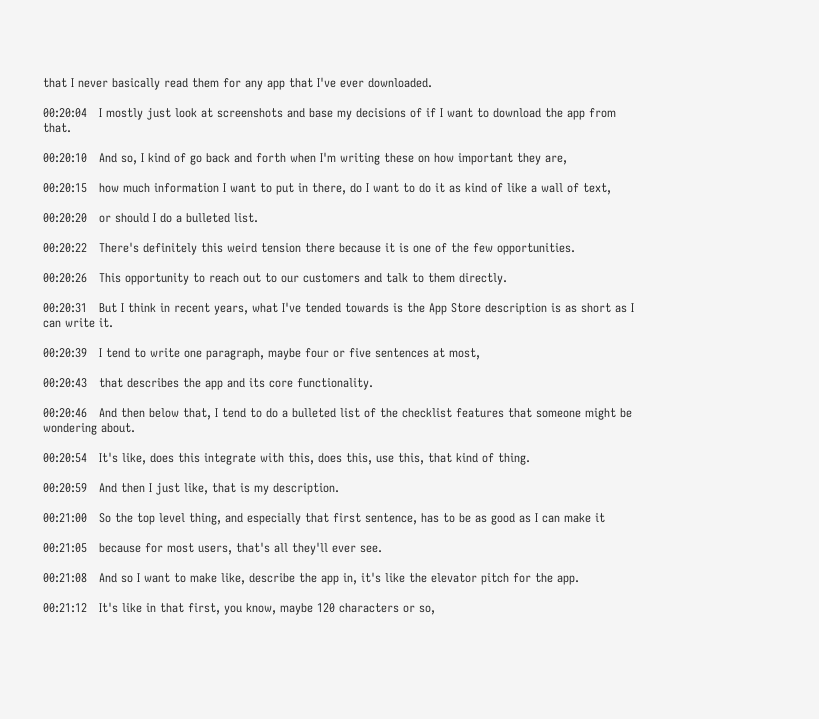that I never basically read them for any app that I've ever downloaded.

00:20:04   I mostly just look at screenshots and base my decisions of if I want to download the app from that.

00:20:10   And so, I kind of go back and forth when I'm writing these on how important they are,

00:20:15   how much information I want to put in there, do I want to do it as kind of like a wall of text,

00:20:20   or should I do a bulleted list.

00:20:22   There's definitely this weird tension there because it is one of the few opportunities.

00:20:26   This opportunity to reach out to our customers and talk to them directly.

00:20:31   But I think in recent years, what I've tended towards is the App Store description is as short as I can write it.

00:20:39   I tend to write one paragraph, maybe four or five sentences at most,

00:20:43   that describes the app and its core functionality.

00:20:46   And then below that, I tend to do a bulleted list of the checklist features that someone might be wondering about.

00:20:54   It's like, does this integrate with this, does this, use this, that kind of thing.

00:20:59   And then I just like, that is my description.

00:21:00   So the top level thing, and especially that first sentence, has to be as good as I can make it

00:21:05   because for most users, that's all they'll ever see.

00:21:08   And so I want to make like, describe the app in, it's like the elevator pitch for the app.

00:21:12   It's like in that first, you know, maybe 120 characters or so,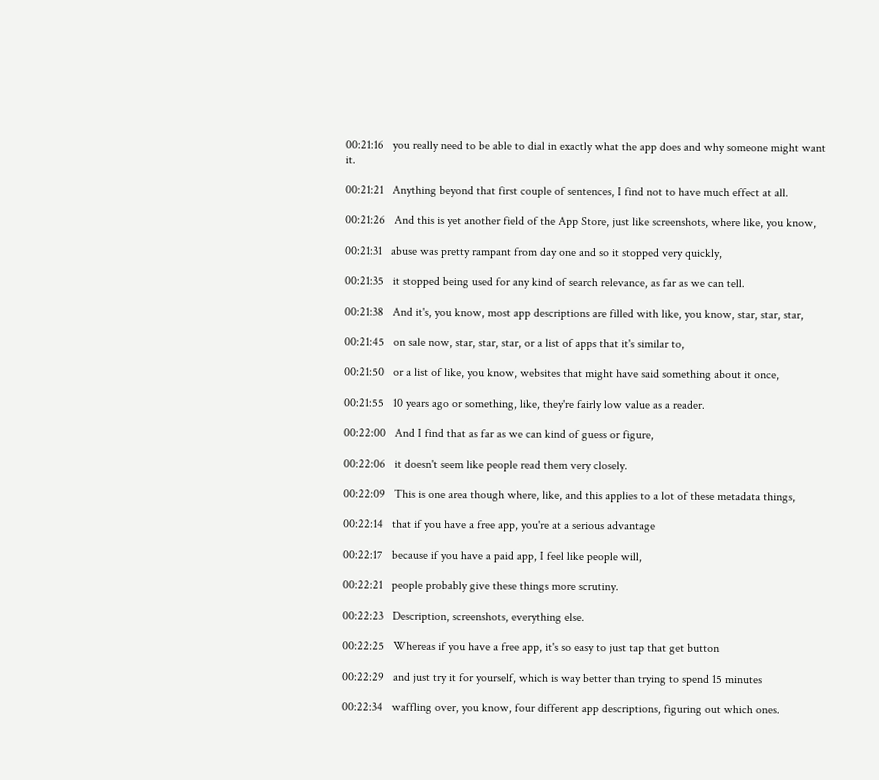00:21:16   you really need to be able to dial in exactly what the app does and why someone might want it.

00:21:21   Anything beyond that first couple of sentences, I find not to have much effect at all.

00:21:26   And this is yet another field of the App Store, just like screenshots, where like, you know,

00:21:31   abuse was pretty rampant from day one and so it stopped very quickly,

00:21:35   it stopped being used for any kind of search relevance, as far as we can tell.

00:21:38   And it's, you know, most app descriptions are filled with like, you know, star, star, star,

00:21:45   on sale now, star, star, star, or a list of apps that it's similar to,

00:21:50   or a list of like, you know, websites that might have said something about it once,

00:21:55   10 years ago or something, like, they're fairly low value as a reader.

00:22:00   And I find that as far as we can kind of guess or figure,

00:22:06   it doesn't seem like people read them very closely.

00:22:09   This is one area though where, like, and this applies to a lot of these metadata things,

00:22:14   that if you have a free app, you're at a serious advantage

00:22:17   because if you have a paid app, I feel like people will,

00:22:21   people probably give these things more scrutiny.

00:22:23   Description, screenshots, everything else.

00:22:25   Whereas if you have a free app, it's so easy to just tap that get button

00:22:29   and just try it for yourself, which is way better than trying to spend 15 minutes

00:22:34   waffling over, you know, four different app descriptions, figuring out which ones.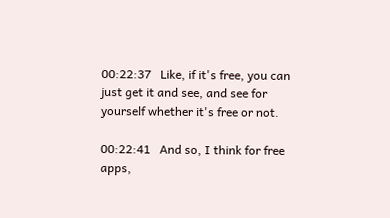00:22:37   Like, if it's free, you can just get it and see, and see for yourself whether it's free or not.

00:22:41   And so, I think for free apps,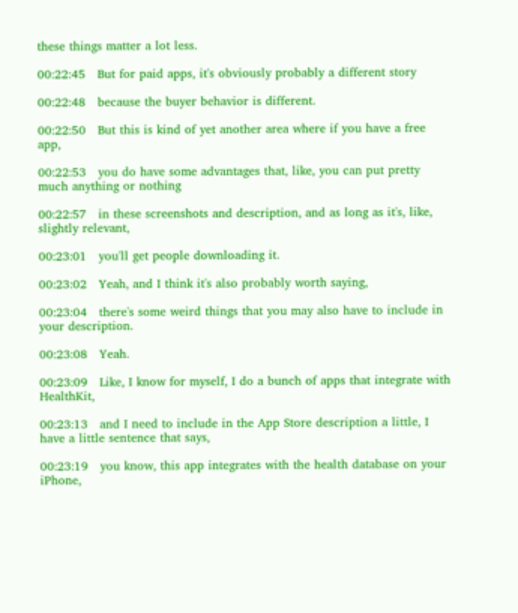these things matter a lot less.

00:22:45   But for paid apps, it's obviously probably a different story

00:22:48   because the buyer behavior is different.

00:22:50   But this is kind of yet another area where if you have a free app,

00:22:53   you do have some advantages that, like, you can put pretty much anything or nothing

00:22:57   in these screenshots and description, and as long as it's, like, slightly relevant,

00:23:01   you'll get people downloading it.

00:23:02   Yeah, and I think it's also probably worth saying,

00:23:04   there's some weird things that you may also have to include in your description.

00:23:08   Yeah.

00:23:09   Like, I know for myself, I do a bunch of apps that integrate with HealthKit,

00:23:13   and I need to include in the App Store description a little, I have a little sentence that says,

00:23:19   you know, this app integrates with the health database on your iPhone,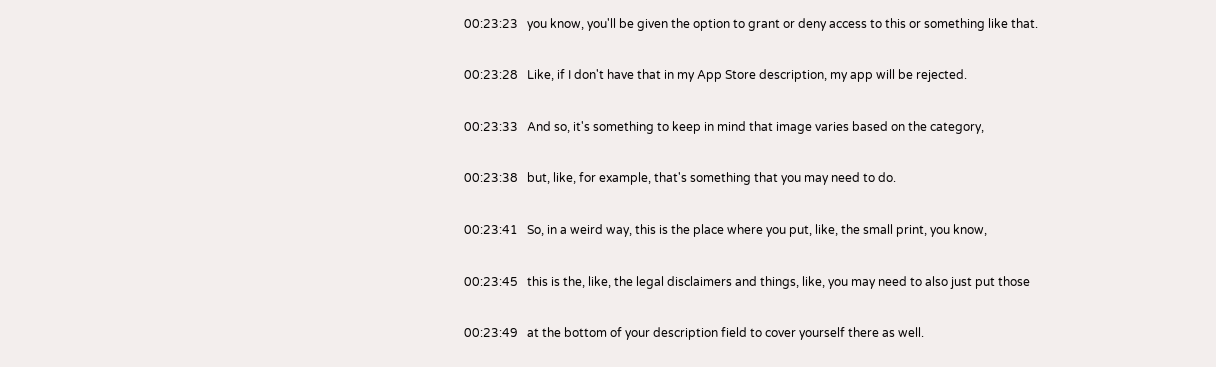00:23:23   you know, you'll be given the option to grant or deny access to this or something like that.

00:23:28   Like, if I don't have that in my App Store description, my app will be rejected.

00:23:33   And so, it's something to keep in mind that image varies based on the category,

00:23:38   but, like, for example, that's something that you may need to do.

00:23:41   So, in a weird way, this is the place where you put, like, the small print, you know,

00:23:45   this is the, like, the legal disclaimers and things, like, you may need to also just put those

00:23:49   at the bottom of your description field to cover yourself there as well.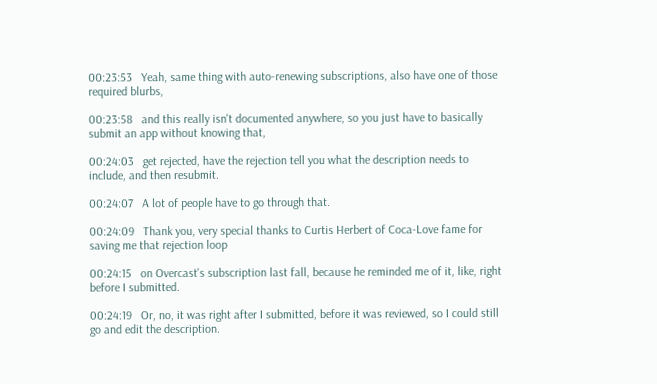00:23:53   Yeah, same thing with auto-renewing subscriptions, also have one of those required blurbs,

00:23:58   and this really isn't documented anywhere, so you just have to basically submit an app without knowing that,

00:24:03   get rejected, have the rejection tell you what the description needs to include, and then resubmit.

00:24:07   A lot of people have to go through that.

00:24:09   Thank you, very special thanks to Curtis Herbert of Coca-Love fame for saving me that rejection loop

00:24:15   on Overcast's subscription last fall, because he reminded me of it, like, right before I submitted.

00:24:19   Or, no, it was right after I submitted, before it was reviewed, so I could still go and edit the description.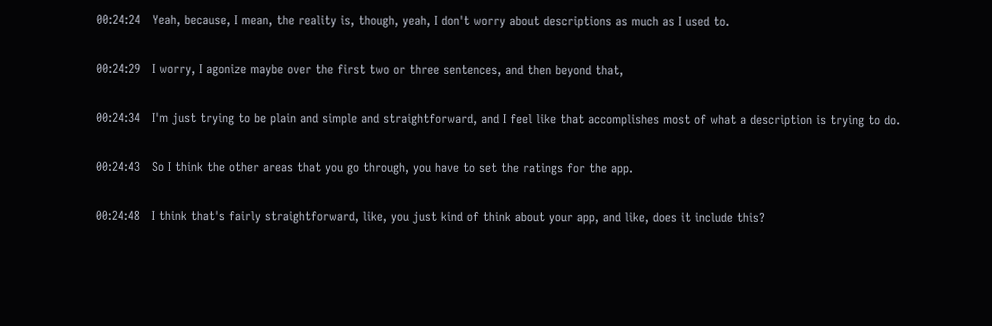00:24:24   Yeah, because, I mean, the reality is, though, yeah, I don't worry about descriptions as much as I used to.

00:24:29   I worry, I agonize maybe over the first two or three sentences, and then beyond that,

00:24:34   I'm just trying to be plain and simple and straightforward, and I feel like that accomplishes most of what a description is trying to do.

00:24:43   So I think the other areas that you go through, you have to set the ratings for the app.

00:24:48   I think that's fairly straightforward, like, you just kind of think about your app, and like, does it include this?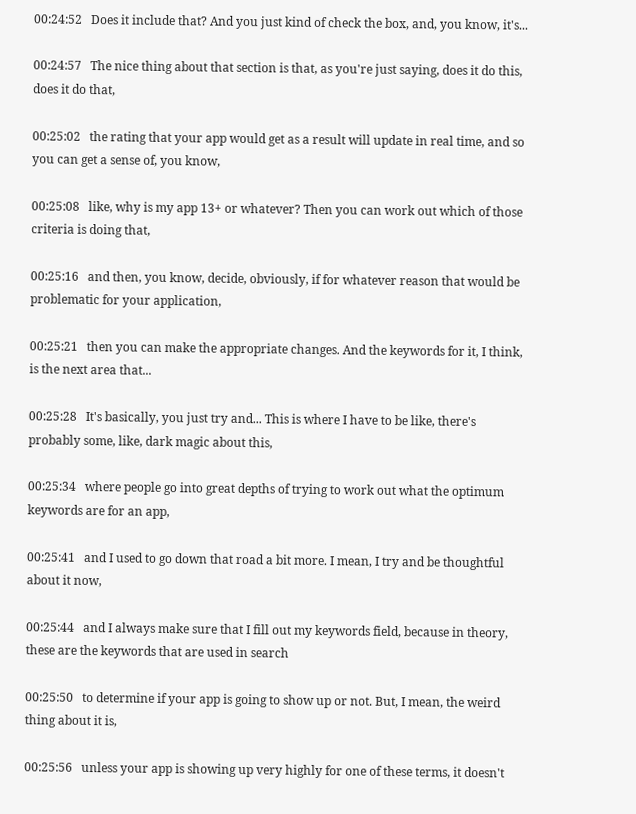00:24:52   Does it include that? And you just kind of check the box, and, you know, it's...

00:24:57   The nice thing about that section is that, as you're just saying, does it do this, does it do that,

00:25:02   the rating that your app would get as a result will update in real time, and so you can get a sense of, you know,

00:25:08   like, why is my app 13+ or whatever? Then you can work out which of those criteria is doing that,

00:25:16   and then, you know, decide, obviously, if for whatever reason that would be problematic for your application,

00:25:21   then you can make the appropriate changes. And the keywords for it, I think, is the next area that...

00:25:28   It's basically, you just try and... This is where I have to be like, there's probably some, like, dark magic about this,

00:25:34   where people go into great depths of trying to work out what the optimum keywords are for an app,

00:25:41   and I used to go down that road a bit more. I mean, I try and be thoughtful about it now,

00:25:44   and I always make sure that I fill out my keywords field, because in theory, these are the keywords that are used in search

00:25:50   to determine if your app is going to show up or not. But, I mean, the weird thing about it is,

00:25:56   unless your app is showing up very highly for one of these terms, it doesn't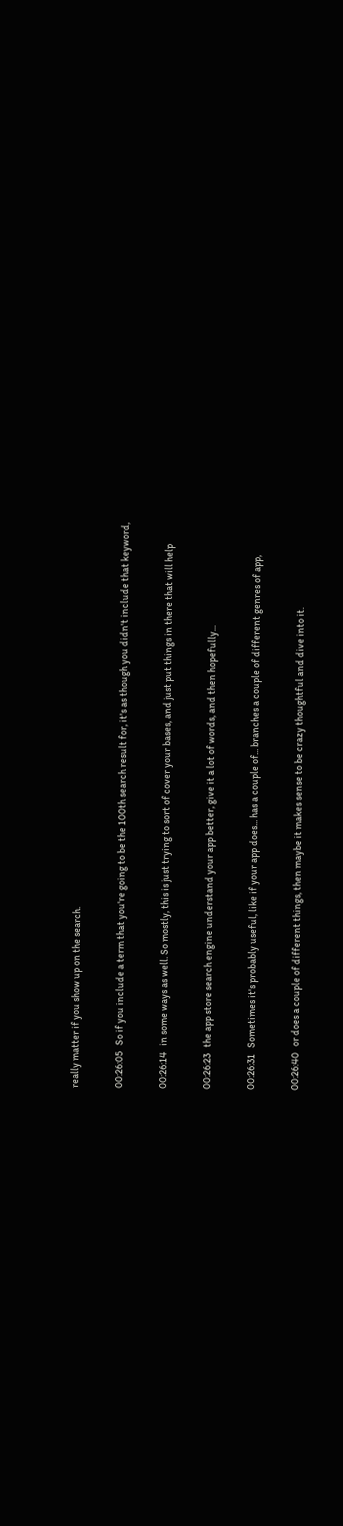really matter if you show up on the search.

00:26:05   So if you include a term that you're going to be the 100th search result for, it's as though you didn't include that keyword,

00:26:14   in some ways as well. So mostly, this is just trying to sort of cover your bases, and just put things in there that will help

00:26:23   the app store search engine understand your app better, give it a lot of words, and then hopefully...

00:26:31   Sometimes it's probably useful, like if your app does... has a couple of... branches a couple of different genres of app,

00:26:40   or does a couple of different things, then maybe it makes sense to be crazy thoughtful and dive into it.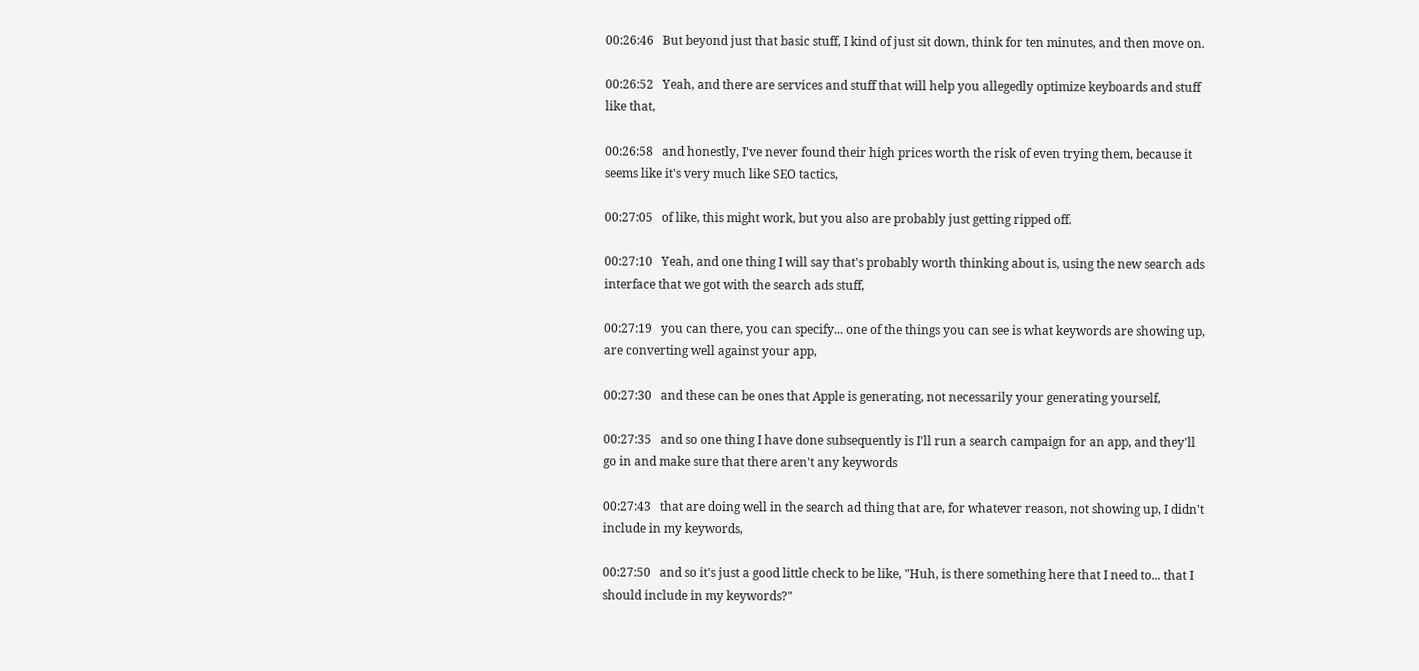00:26:46   But beyond just that basic stuff, I kind of just sit down, think for ten minutes, and then move on.

00:26:52   Yeah, and there are services and stuff that will help you allegedly optimize keyboards and stuff like that,

00:26:58   and honestly, I've never found their high prices worth the risk of even trying them, because it seems like it's very much like SEO tactics,

00:27:05   of like, this might work, but you also are probably just getting ripped off.

00:27:10   Yeah, and one thing I will say that's probably worth thinking about is, using the new search ads interface that we got with the search ads stuff,

00:27:19   you can there, you can specify... one of the things you can see is what keywords are showing up, are converting well against your app,

00:27:30   and these can be ones that Apple is generating, not necessarily your generating yourself,

00:27:35   and so one thing I have done subsequently is I'll run a search campaign for an app, and they'll go in and make sure that there aren't any keywords

00:27:43   that are doing well in the search ad thing that are, for whatever reason, not showing up, I didn't include in my keywords,

00:27:50   and so it's just a good little check to be like, "Huh, is there something here that I need to... that I should include in my keywords?"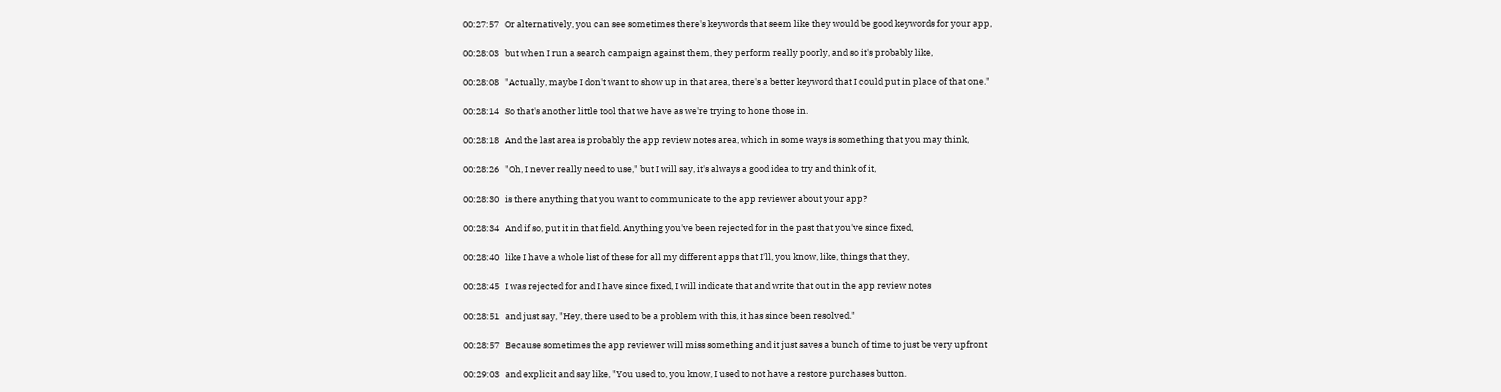00:27:57   Or alternatively, you can see sometimes there's keywords that seem like they would be good keywords for your app,

00:28:03   but when I run a search campaign against them, they perform really poorly, and so it's probably like,

00:28:08   "Actually, maybe I don't want to show up in that area, there's a better keyword that I could put in place of that one."

00:28:14   So that's another little tool that we have as we're trying to hone those in.

00:28:18   And the last area is probably the app review notes area, which in some ways is something that you may think,

00:28:26   "Oh, I never really need to use," but I will say, it's always a good idea to try and think of it,

00:28:30   is there anything that you want to communicate to the app reviewer about your app?

00:28:34   And if so, put it in that field. Anything you've been rejected for in the past that you've since fixed,

00:28:40   like I have a whole list of these for all my different apps that I'll, you know, like, things that they,

00:28:45   I was rejected for and I have since fixed, I will indicate that and write that out in the app review notes

00:28:51   and just say, "Hey, there used to be a problem with this, it has since been resolved."

00:28:57   Because sometimes the app reviewer will miss something and it just saves a bunch of time to just be very upfront

00:29:03   and explicit and say like, "You used to, you know, I used to not have a restore purchases button.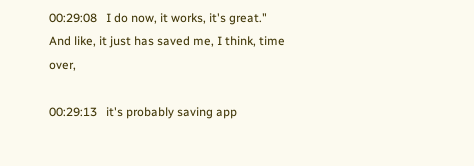00:29:08   I do now, it works, it's great." And like, it just has saved me, I think, time over,

00:29:13   it's probably saving app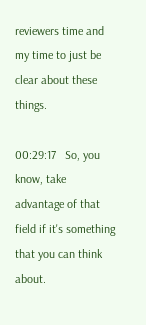reviewers time and my time to just be clear about these things.

00:29:17   So, you know, take advantage of that field if it's something that you can think about.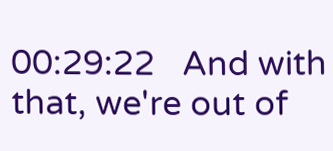00:29:22   And with that, we're out of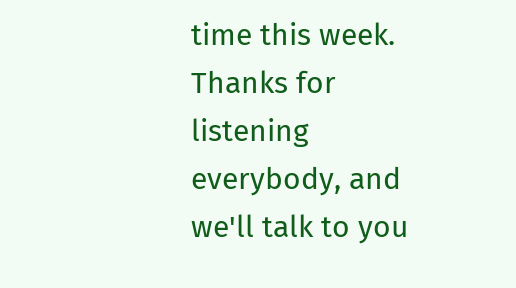time this week. Thanks for listening everybody, and we'll talk to you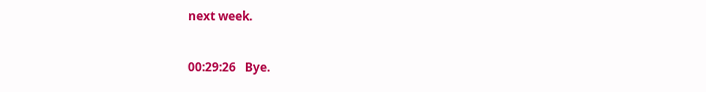next week.

00:29:26   Bye.